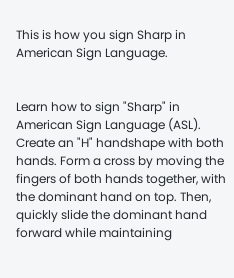This is how you sign Sharp in American Sign Language.


Learn how to sign "Sharp" in American Sign Language (ASL). Create an "H" handshape with both hands. Form a cross by moving the fingers of both hands together, with the dominant hand on top. Then, quickly slide the dominant hand forward while maintaining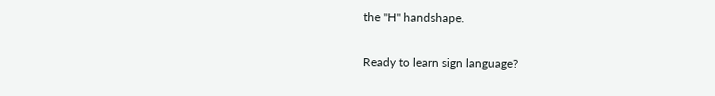the "H" handshape.

Ready to learn sign language?